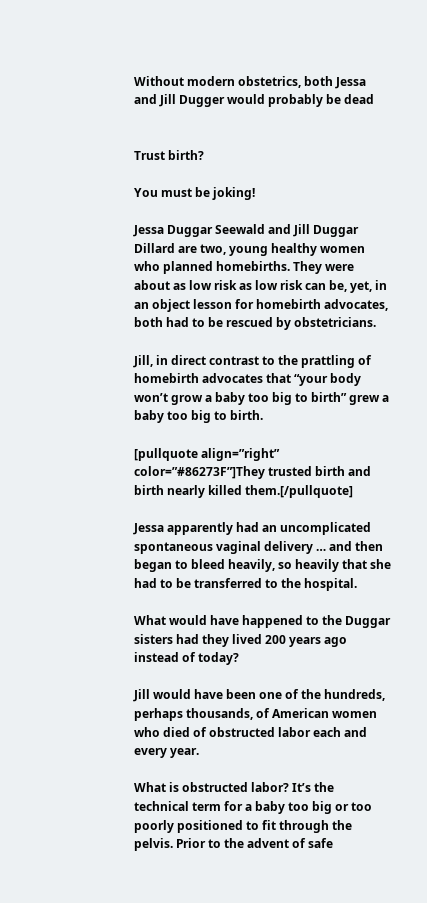Without modern obstetrics, both Jessa and Jill Dugger would probably be dead


Trust birth?

You must be joking!

Jessa Duggar Seewald and Jill Duggar Dillard are two, young healthy women who planned homebirths. They were about as low risk as low risk can be, yet, in an object lesson for homebirth advocates, both had to be rescued by obstetricians.

Jill, in direct contrast to the prattling of homebirth advocates that “your body won’t grow a baby too big to birth” grew a baby too big to birth.

[pullquote align=”right” color=”#86273F”]They trusted birth and birth nearly killed them.[/pullquote]

Jessa apparently had an uncomplicated spontaneous vaginal delivery … and then began to bleed heavily, so heavily that she had to be transferred to the hospital.

What would have happened to the Duggar sisters had they lived 200 years ago instead of today?

Jill would have been one of the hundreds, perhaps thousands, of American women who died of obstructed labor each and every year.

What is obstructed labor? It’s the technical term for a baby too big or too poorly positioned to fit through the pelvis. Prior to the advent of safe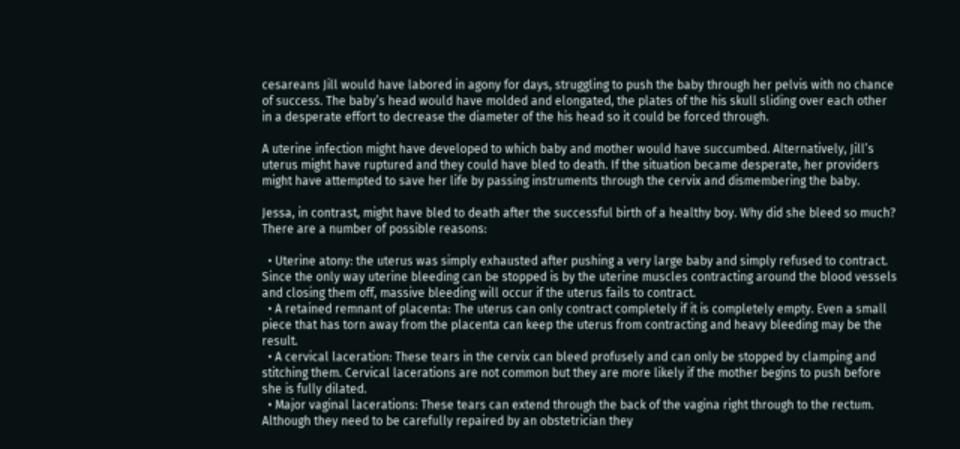cesareans Jill would have labored in agony for days, struggling to push the baby through her pelvis with no chance of success. The baby’s head would have molded and elongated, the plates of the his skull sliding over each other in a desperate effort to decrease the diameter of the his head so it could be forced through.

A uterine infection might have developed to which baby and mother would have succumbed. Alternatively, Jill’s uterus might have ruptured and they could have bled to death. If the situation became desperate, her providers might have attempted to save her life by passing instruments through the cervix and dismembering the baby.

Jessa, in contrast, might have bled to death after the successful birth of a healthy boy. Why did she bleed so much? There are a number of possible reasons:

  • Uterine atony: the uterus was simply exhausted after pushing a very large baby and simply refused to contract. Since the only way uterine bleeding can be stopped is by the uterine muscles contracting around the blood vessels and closing them off, massive bleeding will occur if the uterus fails to contract.
  • A retained remnant of placenta: The uterus can only contract completely if it is completely empty. Even a small piece that has torn away from the placenta can keep the uterus from contracting and heavy bleeding may be the result.
  • A cervical laceration: These tears in the cervix can bleed profusely and can only be stopped by clamping and stitching them. Cervical lacerations are not common but they are more likely if the mother begins to push before she is fully dilated.
  • Major vaginal lacerations: These tears can extend through the back of the vagina right through to the rectum. Although they need to be carefully repaired by an obstetrician they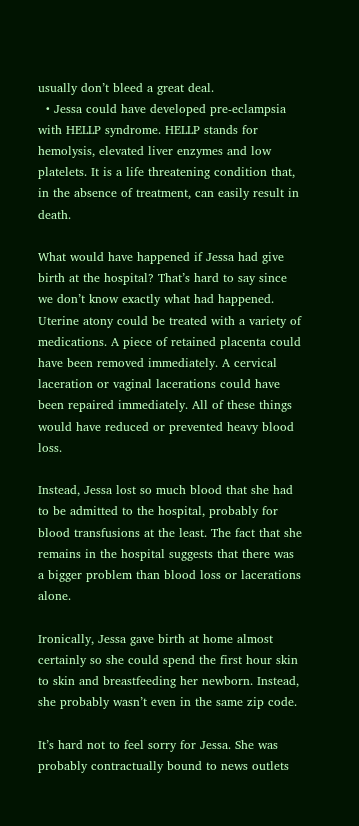usually don’t bleed a great deal.
  • Jessa could have developed pre-eclampsia with HELLP syndrome. HELLP stands for hemolysis, elevated liver enzymes and low platelets. It is a life threatening condition that, in the absence of treatment, can easily result in death.

What would have happened if Jessa had give birth at the hospital? That’s hard to say since we don’t know exactly what had happened. Uterine atony could be treated with a variety of medications. A piece of retained placenta could have been removed immediately. A cervical laceration or vaginal lacerations could have been repaired immediately. All of these things would have reduced or prevented heavy blood loss.

Instead, Jessa lost so much blood that she had to be admitted to the hospital, probably for blood transfusions at the least. The fact that she remains in the hospital suggests that there was a bigger problem than blood loss or lacerations alone.

Ironically, Jessa gave birth at home almost certainly so she could spend the first hour skin to skin and breastfeeding her newborn. Instead, she probably wasn’t even in the same zip code.

It’s hard not to feel sorry for Jessa. She was probably contractually bound to news outlets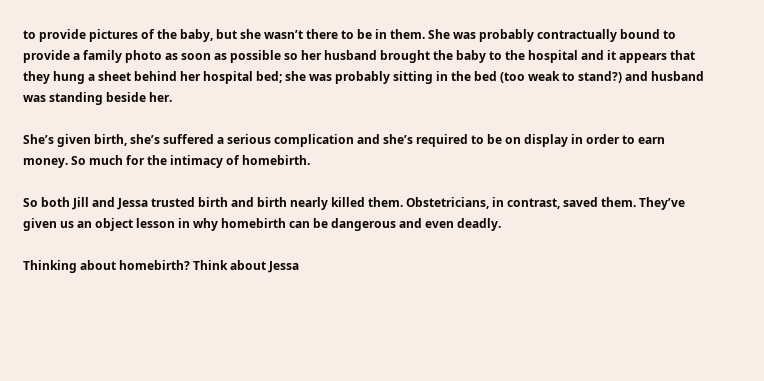to provide pictures of the baby, but she wasn’t there to be in them. She was probably contractually bound to provide a family photo as soon as possible so her husband brought the baby to the hospital and it appears that they hung a sheet behind her hospital bed; she was probably sitting in the bed (too weak to stand?) and husband was standing beside her.

She’s given birth, she’s suffered a serious complication and she’s required to be on display in order to earn money. So much for the intimacy of homebirth.

So both Jill and Jessa trusted birth and birth nearly killed them. Obstetricians, in contrast, saved them. They’ve given us an object lesson in why homebirth can be dangerous and even deadly.

Thinking about homebirth? Think about Jessa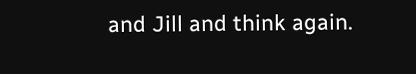and Jill and think again.